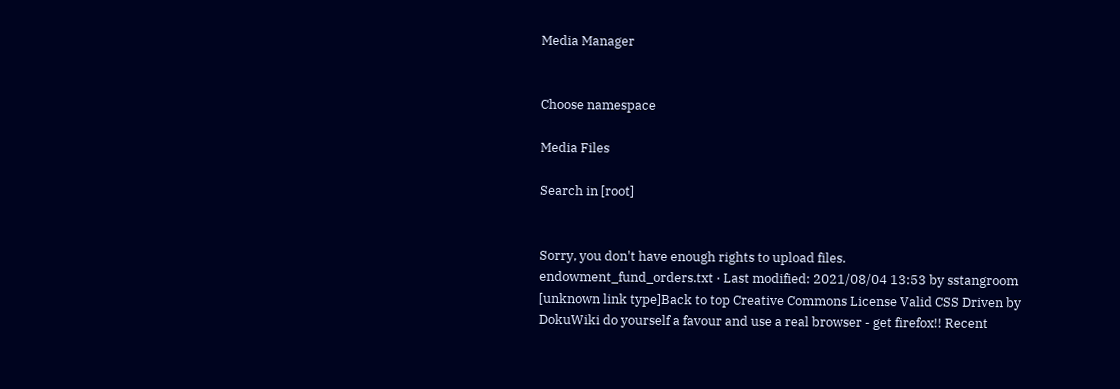Media Manager


Choose namespace

Media Files

Search in [root]


Sorry, you don't have enough rights to upload files.
endowment_fund_orders.txt · Last modified: 2021/08/04 13:53 by sstangroom
[unknown link type]Back to top Creative Commons License Valid CSS Driven by DokuWiki do yourself a favour and use a real browser - get firefox!! Recent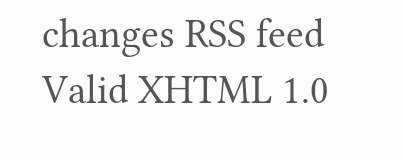changes RSS feed Valid XHTML 1.0